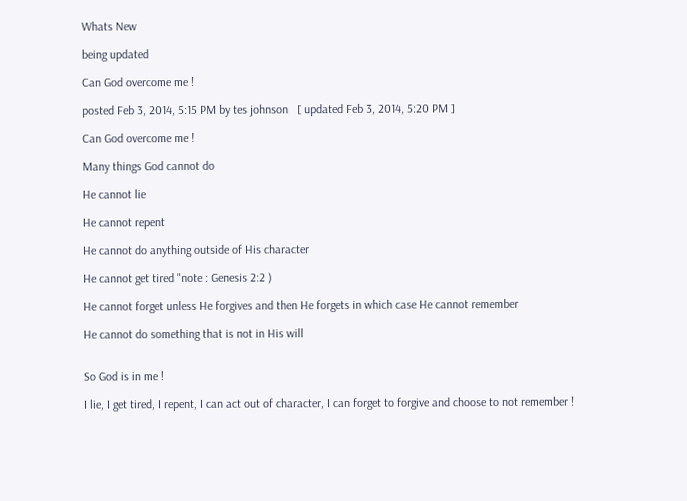Whats New

being updated

Can God overcome me !

posted Feb 3, 2014, 5:15 PM by tes johnson   [ updated Feb 3, 2014, 5:20 PM ]

Can God overcome me !

Many things God cannot do

He cannot lie

He cannot repent

He cannot do anything outside of His character

He cannot get tired "note : Genesis 2:2 )

He cannot forget unless He forgives and then He forgets in which case He cannot remember

He cannot do something that is not in His will


So God is in me !

I lie, I get tired, I repent, I can act out of character, I can forget to forgive and choose to not remember !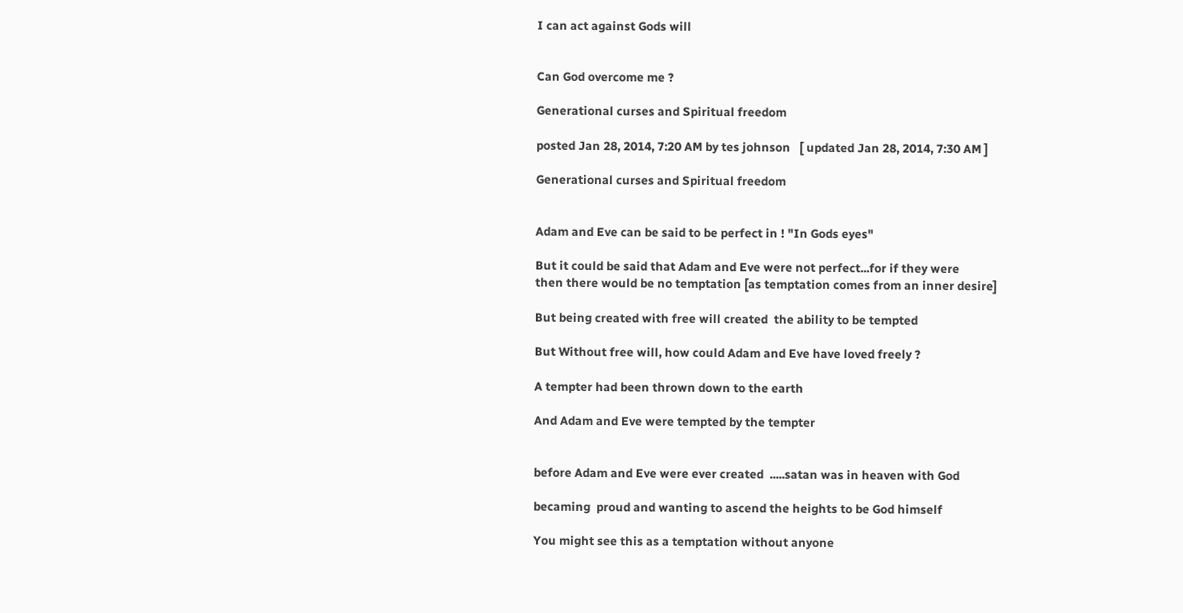I can act against Gods will


Can God overcome me ?

Generational curses and Spiritual freedom

posted Jan 28, 2014, 7:20 AM by tes johnson   [ updated Jan 28, 2014, 7:30 AM ]

Generational curses and Spiritual freedom


Adam and Eve can be said to be perfect in ! "In Gods eyes"

But it could be said that Adam and Eve were not perfect...for if they were
then there would be no temptation [as temptation comes from an inner desire]

But being created with free will created  the ability to be tempted

But Without free will, how could Adam and Eve have loved freely ?

A tempter had been thrown down to the earth

And Adam and Eve were tempted by the tempter


before Adam and Eve were ever created  .....satan was in heaven with God

becaming  proud and wanting to ascend the heights to be God himself

You might see this as a temptation without anyone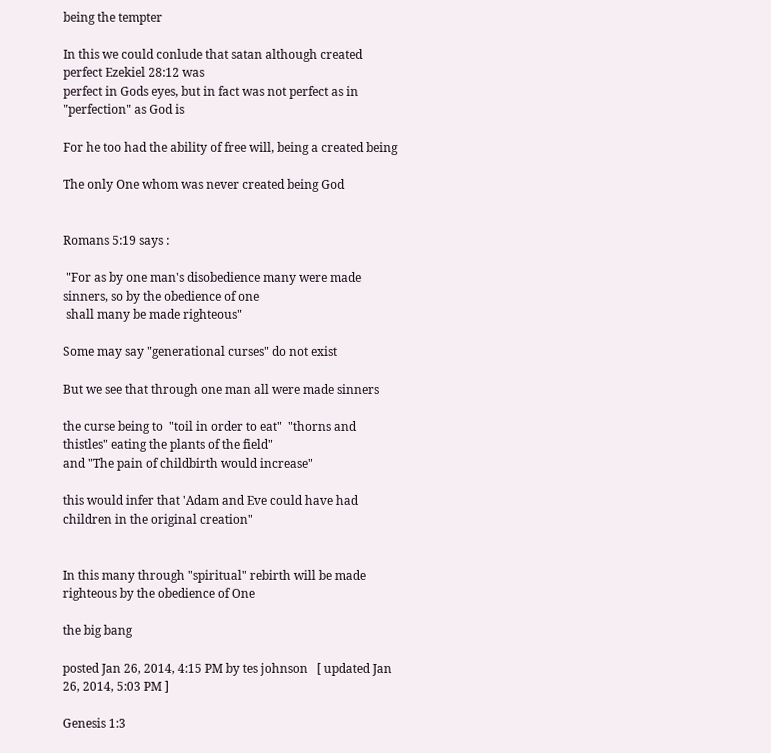being the tempter

In this we could conlude that satan although created perfect Ezekiel 28:12 was
perfect in Gods eyes, but in fact was not perfect as in "perfection" as God is

For he too had the ability of free will, being a created being

The only One whom was never created being God


Romans 5:19 says :

 "For as by one man's disobedience many were made sinners, so by the obedience of one
 shall many be made righteous"

Some may say "generational curses" do not exist

But we see that through one man all were made sinners

the curse being to  "toil in order to eat"  "thorns and thistles" eating the plants of the field"
and "The pain of childbirth would increase"

this would infer that 'Adam and Eve could have had children in the original creation"


In this many through "spiritual" rebirth will be made righteous by the obedience of One

the big bang

posted Jan 26, 2014, 4:15 PM by tes johnson   [ updated Jan 26, 2014, 5:03 PM ]

Genesis 1:3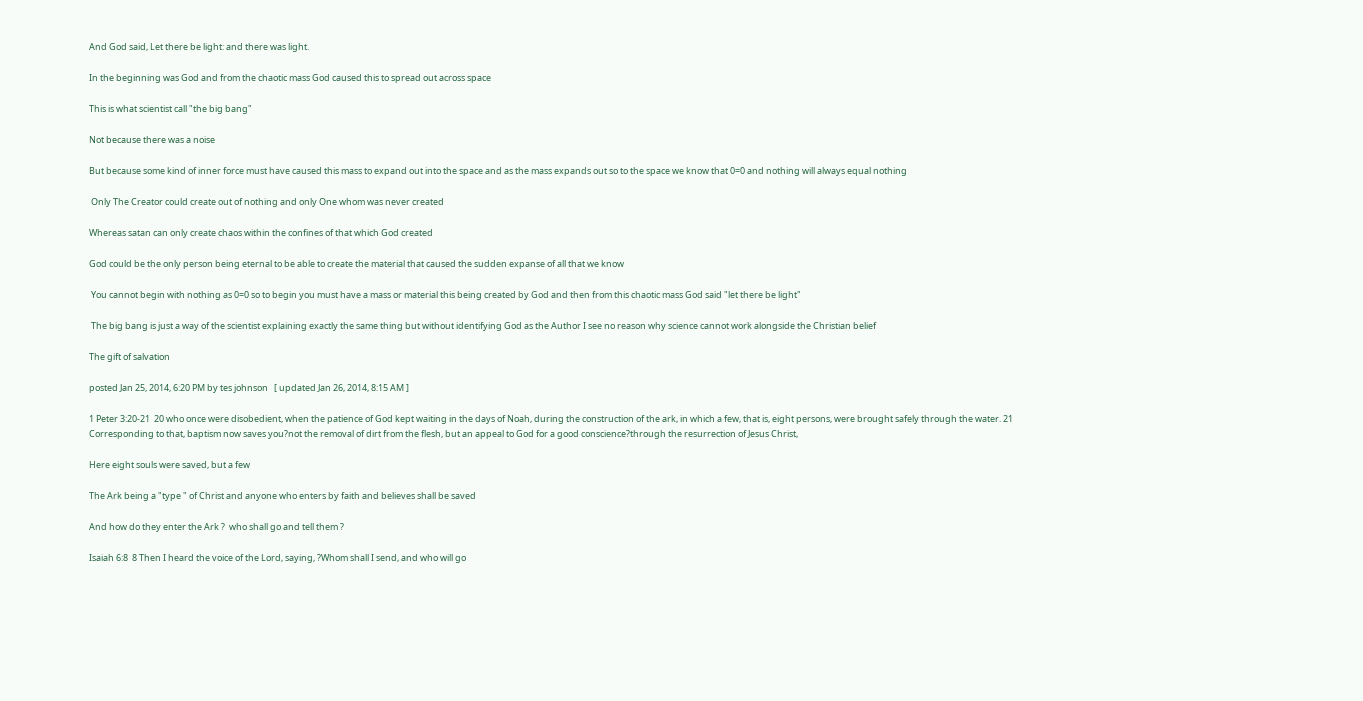And God said, Let there be light: and there was light.

In the beginning was God and from the chaotic mass God caused this to spread out across space

This is what scientist call "the big bang"

Not because there was a noise

But because some kind of inner force must have caused this mass to expand out into the space and as the mass expands out so to the space we know that 0=0 and nothing will always equal nothing

 Only The Creator could create out of nothing and only One whom was never created

Whereas satan can only create chaos within the confines of that which God created

God could be the only person being eternal to be able to create the material that caused the sudden expanse of all that we know

 You cannot begin with nothing as 0=0 so to begin you must have a mass or material this being created by God and then from this chaotic mass God said "let there be light"

 The big bang is just a way of the scientist explaining exactly the same thing but without identifying God as the Author I see no reason why science cannot work alongside the Christian belief

The gift of salvation

posted Jan 25, 2014, 6:20 PM by tes johnson   [ updated Jan 26, 2014, 8:15 AM ]

1 Peter 3:20-21  20 who once were disobedient, when the patience of God kept waiting in the days of Noah, during the construction of the ark, in which a few, that is, eight persons, were brought safely through the water. 21 Corresponding to that, baptism now saves you?not the removal of dirt from the flesh, but an appeal to God for a good conscience?through the resurrection of Jesus Christ,

Here eight souls were saved, but a few

The Ark being a "type " of Christ and anyone who enters by faith and believes shall be saved

And how do they enter the Ark ?  who shall go and tell them ?

Isaiah 6:8  8 Then I heard the voice of the Lord, saying, ?Whom shall I send, and who will go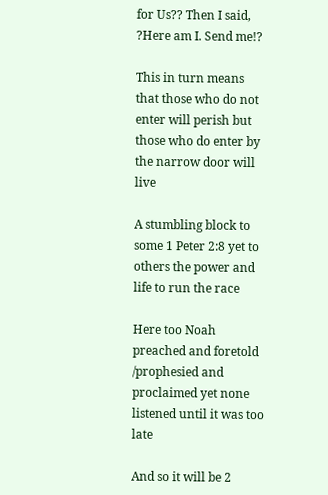for Us?? Then I said, ?Here am I. Send me!?

This in turn means that those who do not enter will perish but those who do enter by the narrow door will live

A stumbling block to some 1 Peter 2:8 yet to others the power and life to run the race

Here too Noah preached and foretold /prophesied and proclaimed yet none listened until it was too late

And so it will be 2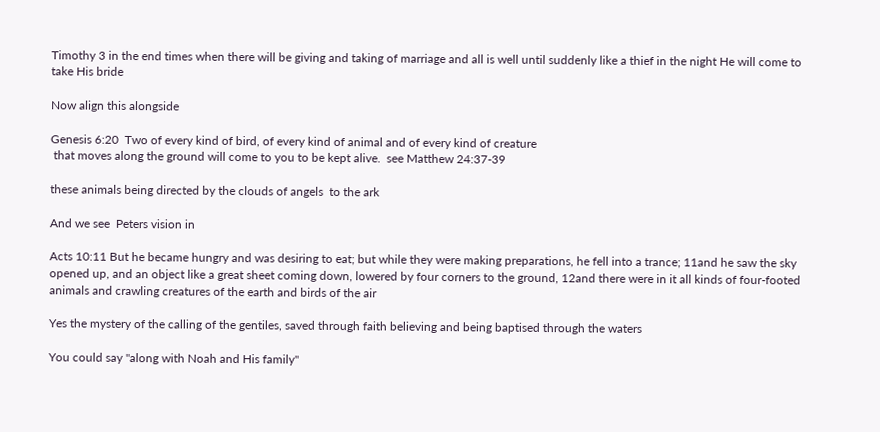Timothy 3 in the end times when there will be giving and taking of marriage and all is well until suddenly like a thief in the night He will come to take His bride

Now align this alongside

Genesis 6:20  Two of every kind of bird, of every kind of animal and of every kind of creature
 that moves along the ground will come to you to be kept alive.  see Matthew 24:37-39

these animals being directed by the clouds of angels  to the ark

And we see  Peters vision in

Acts 10:11 But he became hungry and was desiring to eat; but while they were making preparations, he fell into a trance; 11and he saw the sky opened up, and an object like a great sheet coming down, lowered by four corners to the ground, 12and there were in it all kinds of four-footed animals and crawling creatures of the earth and birds of the air

Yes the mystery of the calling of the gentiles, saved through faith believing and being baptised through the waters

You could say "along with Noah and His family"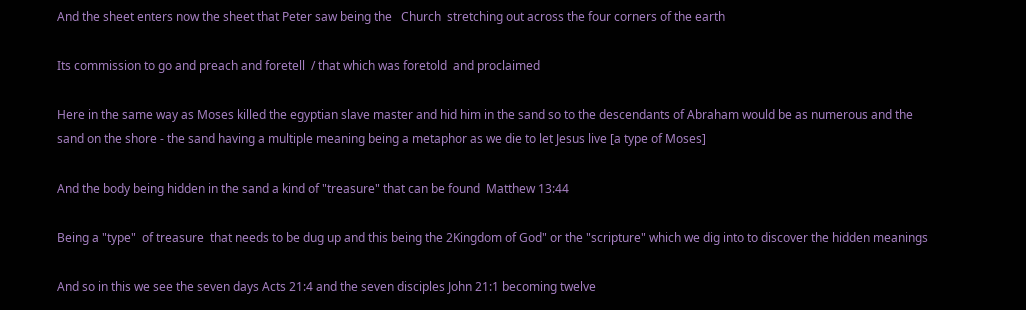And the sheet enters now the sheet that Peter saw being the   Church  stretching out across the four corners of the earth

Its commission to go and preach and foretell  / that which was foretold  and proclaimed

Here in the same way as Moses killed the egyptian slave master and hid him in the sand so to the descendants of Abraham would be as numerous and the sand on the shore - the sand having a multiple meaning being a metaphor as we die to let Jesus live [a type of Moses]

And the body being hidden in the sand a kind of "treasure" that can be found  Matthew 13:44

Being a "type"  of treasure  that needs to be dug up and this being the 2Kingdom of God" or the "scripture" which we dig into to discover the hidden meanings

And so in this we see the seven days Acts 21:4 and the seven disciples John 21:1 becoming twelve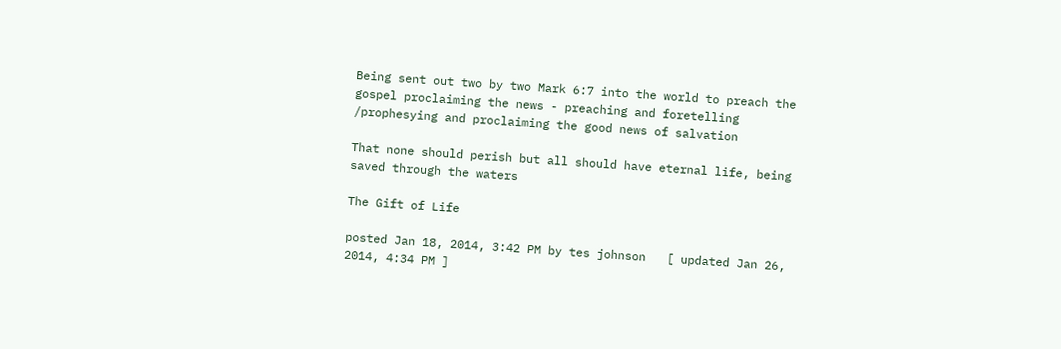Being sent out two by two Mark 6:7 into the world to preach the gospel proclaiming the news - preaching and foretelling /prophesying and proclaiming the good news of salvation

That none should perish but all should have eternal life, being saved through the waters

The Gift of Life

posted Jan 18, 2014, 3:42 PM by tes johnson   [ updated Jan 26, 2014, 4:34 PM ]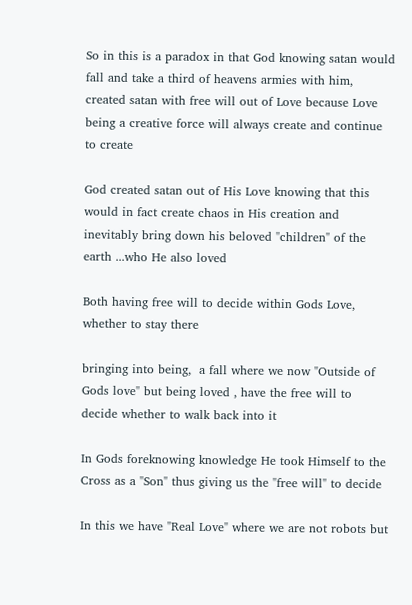So in this is a paradox in that God knowing satan would fall and take a third of heavens armies with him, created satan with free will out of Love because Love being a creative force will always create and continue to create

God created satan out of His Love knowing that this would in fact create chaos in His creation and inevitably bring down his beloved "children" of the earth ...who He also loved

Both having free will to decide within Gods Love, whether to stay there

bringing into being,  a fall where we now "Outside of Gods love" but being loved , have the free will to decide whether to walk back into it

In Gods foreknowing knowledge He took Himself to the Cross as a "Son" thus giving us the "free will" to decide

In this we have "Real Love" where we are not robots but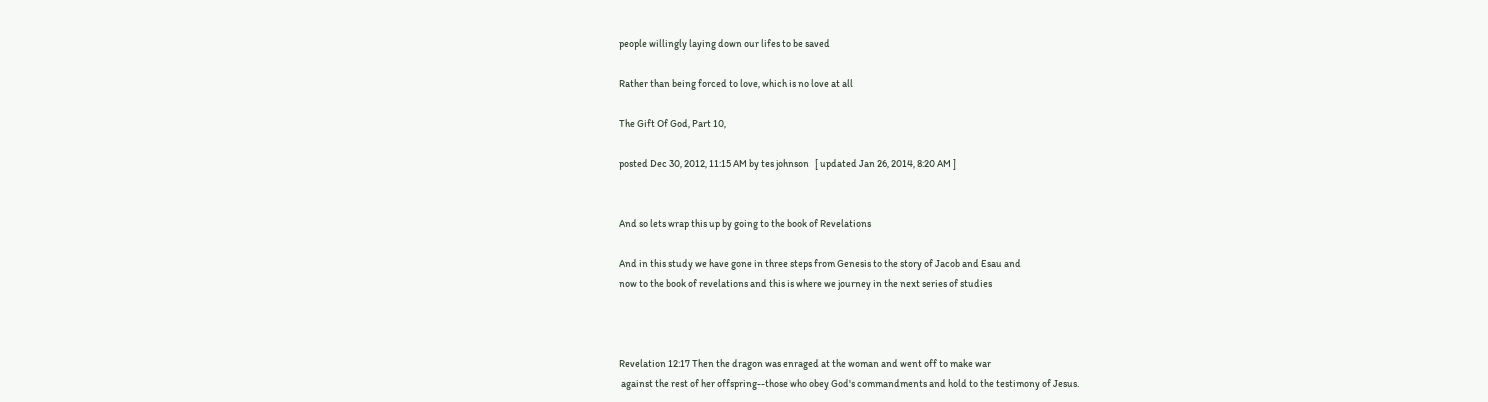people willingly laying down our lifes to be saved

Rather than being forced to love, which is no love at all

The Gift Of God, Part 10,

posted Dec 30, 2012, 11:15 AM by tes johnson   [ updated Jan 26, 2014, 8:20 AM ]


And so lets wrap this up by going to the book of Revelations

And in this study we have gone in three steps from Genesis to the story of Jacob and Esau and
now to the book of revelations and this is where we journey in the next series of studies



Revelation 12:17 Then the dragon was enraged at the woman and went off to make war
 against the rest of her offspring--those who obey God's commandments and hold to the testimony of Jesus.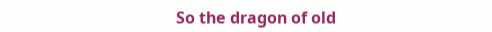So the dragon of old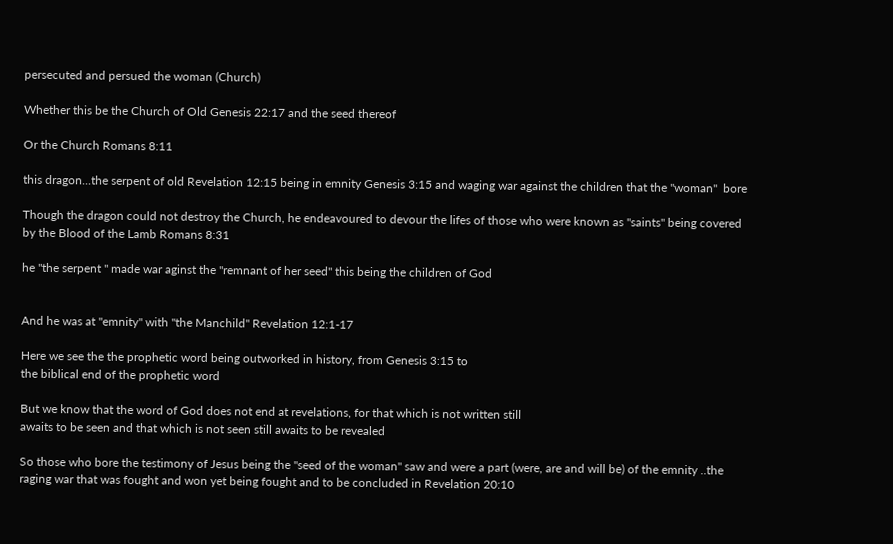persecuted and persued the woman (Church)

Whether this be the Church of Old Genesis 22:17 and the seed thereof

Or the Church Romans 8:11

this dragon...the serpent of old Revelation 12:15 being in emnity Genesis 3:15 and waging war against the children that the "woman"  bore

Though the dragon could not destroy the Church, he endeavoured to devour the lifes of those who were known as "saints" being covered by the Blood of the Lamb Romans 8:31

he "the serpent " made war aginst the "remnant of her seed" this being the children of God


And he was at "emnity" with "the Manchild" Revelation 12:1-17

Here we see the the prophetic word being outworked in history, from Genesis 3:15 to
the biblical end of the prophetic word

But we know that the word of God does not end at revelations, for that which is not written still
awaits to be seen and that which is not seen still awaits to be revealed

So those who bore the testimony of Jesus being the "seed of the woman" saw and were a part (were, are and will be) of the emnity ..the raging war that was fought and won yet being fought and to be concluded in Revelation 20:10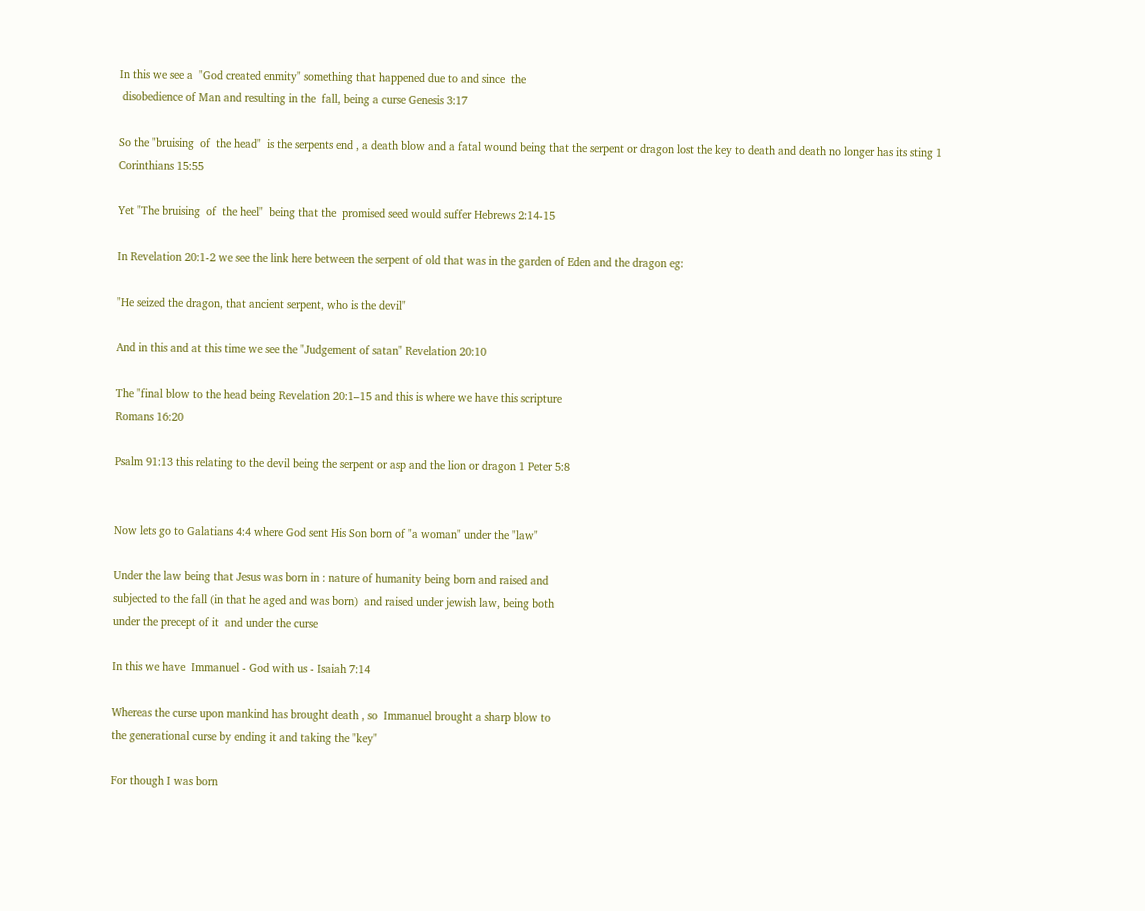In this we see a  "God created enmity" something that happened due to and since  the
 disobedience of Man and resulting in the  fall, being a curse Genesis 3:17

So the "bruising  of  the head"  is the serpents end , a death blow and a fatal wound being that the serpent or dragon lost the key to death and death no longer has its sting 1 Corinthians 15:55

Yet "The bruising  of  the heel"  being that the  promised seed would suffer Hebrews 2:14-15

In Revelation 20:1-2 we see the link here between the serpent of old that was in the garden of Eden and the dragon eg:

"He seized the dragon, that ancient serpent, who is the devil"

And in this and at this time we see the "Judgement of satan" Revelation 20:10

The "final blow to the head being Revelation 20:1–15 and this is where we have this scripture
Romans 16:20

Psalm 91:13 this relating to the devil being the serpent or asp and the lion or dragon 1 Peter 5:8


Now lets go to Galatians 4:4 where God sent His Son born of "a woman" under the "law"

Under the law being that Jesus was born in : nature of humanity being born and raised and
subjected to the fall (in that he aged and was born)  and raised under jewish law, being both
under the precept of it  and under the curse

In this we have  Immanuel - God with us - Isaiah 7:14

Whereas the curse upon mankind has brought death , so  Immanuel brought a sharp blow to
the generational curse by ending it and taking the "key"

For though I was born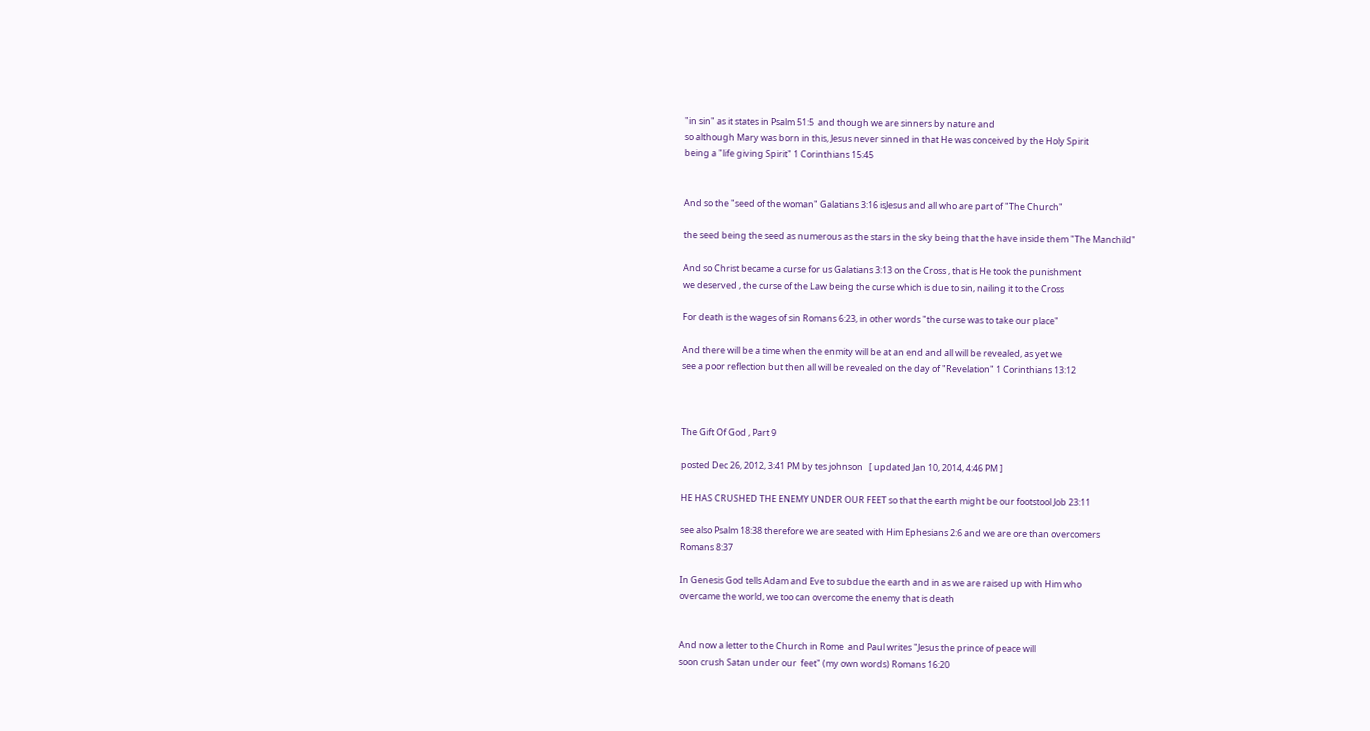"in sin" as it states in Psalm 51:5  and though we are sinners by nature and
so although Mary was born in this, Jesus never sinned in that He was conceived by the Holy Spirit
being a "life giving Spirit" 1 Corinthians 15:45


And so the "seed of the woman" Galatians 3:16 isJesus and all who are part of "The Church"

the seed being the seed as numerous as the stars in the sky being that the have inside them "The Manchild"

And so Christ became a curse for us Galatians 3:13 on the Cross , that is He took the punishment
we deserved , the curse of the Law being the curse which is due to sin, nailing it to the Cross

For death is the wages of sin Romans 6:23, in other words "the curse was to take our place"

And there will be a time when the enmity will be at an end and all will be revealed, as yet we
see a poor reflection but then all will be revealed on the day of "Revelation" 1 Corinthians 13:12



The Gift Of God , Part 9

posted Dec 26, 2012, 3:41 PM by tes johnson   [ updated Jan 10, 2014, 4:46 PM ]

HE HAS CRUSHED THE ENEMY UNDER OUR FEET so that the earth might be our footstool Job 23:11

see also Psalm 18:38 therefore we are seated with Him Ephesians 2:6 and we are ore than overcomers
Romans 8:37

In Genesis God tells Adam and Eve to subdue the earth and in as we are raised up with Him who
overcame the world, we too can overcome the enemy that is death


And now a letter to the Church in Rome  and Paul writes "Jesus the prince of peace will
soon crush Satan under our  feet" (my own words) Romans 16:20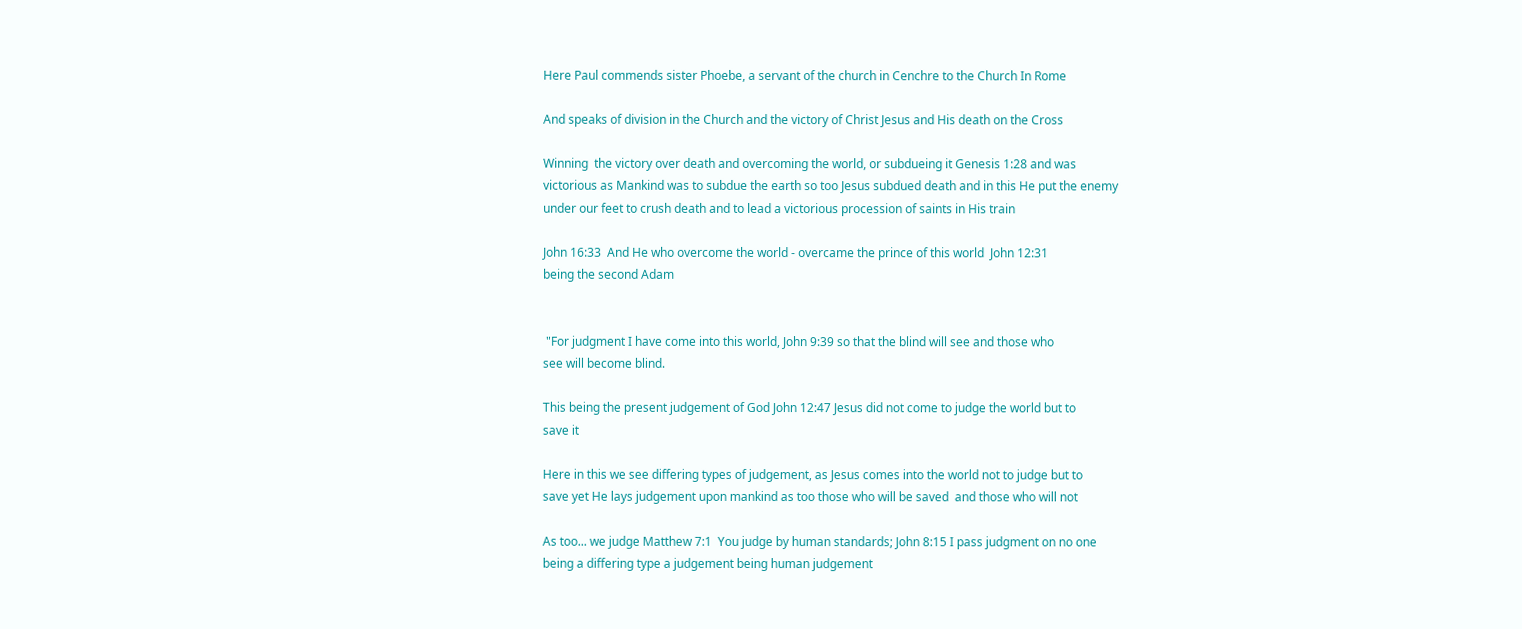Here Paul commends sister Phoebe, a servant of the church in Cenchre to the Church In Rome

And speaks of division in the Church and the victory of Christ Jesus and His death on the Cross

Winning  the victory over death and overcoming the world, or subdueing it Genesis 1:28 and was
victorious as Mankind was to subdue the earth so too Jesus subdued death and in this He put the enemy
under our feet to crush death and to lead a victorious procession of saints in His train

John 16:33  And He who overcome the world - overcame the prince of this world  John 12:31
being the second Adam


 "For judgment I have come into this world, John 9:39 so that the blind will see and those who
see will become blind.

This being the present judgement of God John 12:47 Jesus did not come to judge the world but to
save it

Here in this we see differing types of judgement, as Jesus comes into the world not to judge but to
save yet He lays judgement upon mankind as too those who will be saved  and those who will not

As too... we judge Matthew 7:1  You judge by human standards; John 8:15 I pass judgment on no one
being a differing type a judgement being human judgement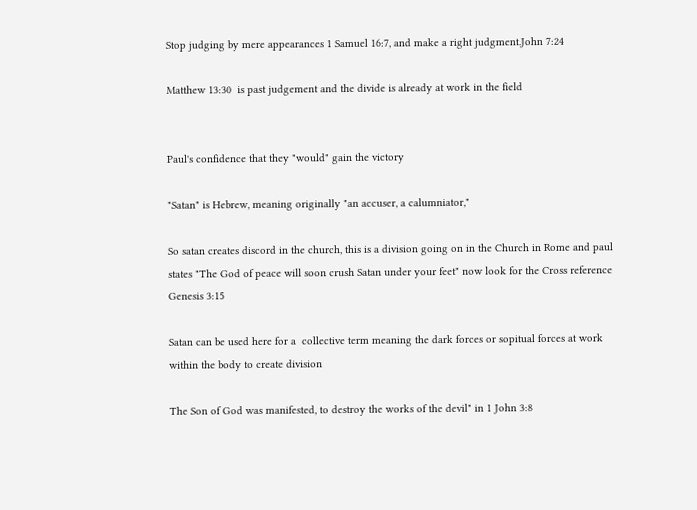Stop judging by mere appearances 1 Samuel 16:7, and make a right judgment.John 7:24

Matthew 13:30  is past judgement and the divide is already at work in the field


Paul's confidence that they "would" gain the victory

"Satan" is Hebrew, meaning originally "an accuser, a calumniator,"

So satan creates discord in the church, this is a division going on in the Church in Rome and paul
states "The God of peace will soon crush Satan under your feet" now look for the Cross reference
Genesis 3:15

Satan can be used here for a  collective term meaning the dark forces or sopitual forces at work
within the body to create division

The Son of God was manifested, to destroy the works of the devil" in 1 John 3:8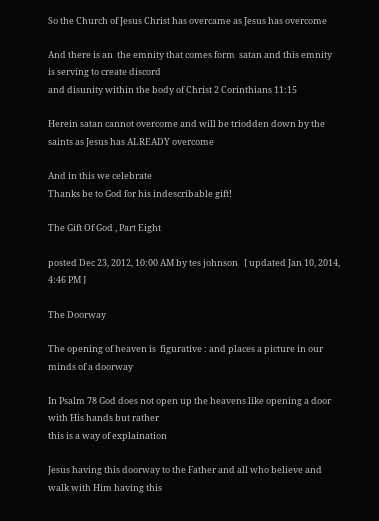So the Church of Jesus Christ has overcame as Jesus has overcome

And there is an  the emnity that comes form  satan and this emnity is serving to create discord
and disunity within the body of Christ 2 Corinthians 11:15

Herein satan cannot overcome and will be triodden down by the saints as Jesus has ALREADY overcome

And in this we celebrate
Thanks be to God for his indescribable gift!

The Gift Of God , Part Eight

posted Dec 23, 2012, 10:00 AM by tes johnson   [ updated Jan 10, 2014, 4:46 PM ]

The Doorway

The opening of heaven is  figurative : and places a picture in our minds of a doorway

In Psalm 78 God does not open up the heavens like opening a door with His hands but rather
this is a way of explaination

Jesus having this doorway to the Father and all who believe and walk with Him having this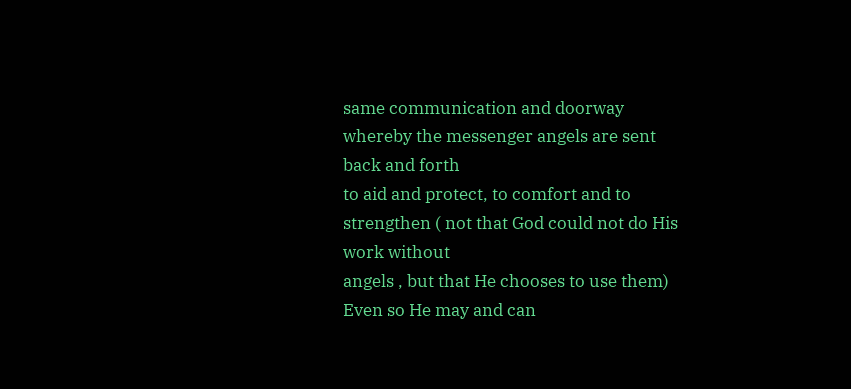same communication and doorway whereby the messenger angels are sent back and forth
to aid and protect, to comfort and to strengthen ( not that God could not do His work without
angels , but that He chooses to use them) Even so He may and can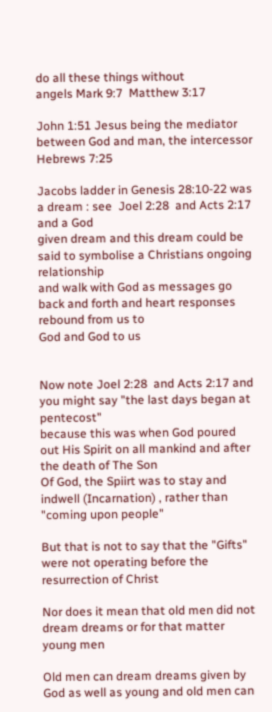do all these things without
angels Mark 9:7  Matthew 3:17

John 1:51 Jesus being the mediator between God and man, the intercessor Hebrews 7:25

Jacobs ladder in Genesis 28:10-22 was a dream : see  Joel 2:28  and Acts 2:17 and a God
given dream and this dream could be said to symbolise a Christians ongoing relationship
and walk with God as messages go back and forth and heart responses rebound from us to
God and God to us


Now note Joel 2:28  and Acts 2:17 and you might say "the last days began at pentecost"
because this was when God poured out His Spirit on all mankind and after the death of The Son
Of God, the Spiirt was to stay and indwell (Incarnation) , rather than "coming upon people"

But that is not to say that the "Gifts" were not operating before the resurrection of Christ

Nor does it mean that old men did not dream dreams or for that matter young men

Old men can dream dreams given by God as well as young and old men can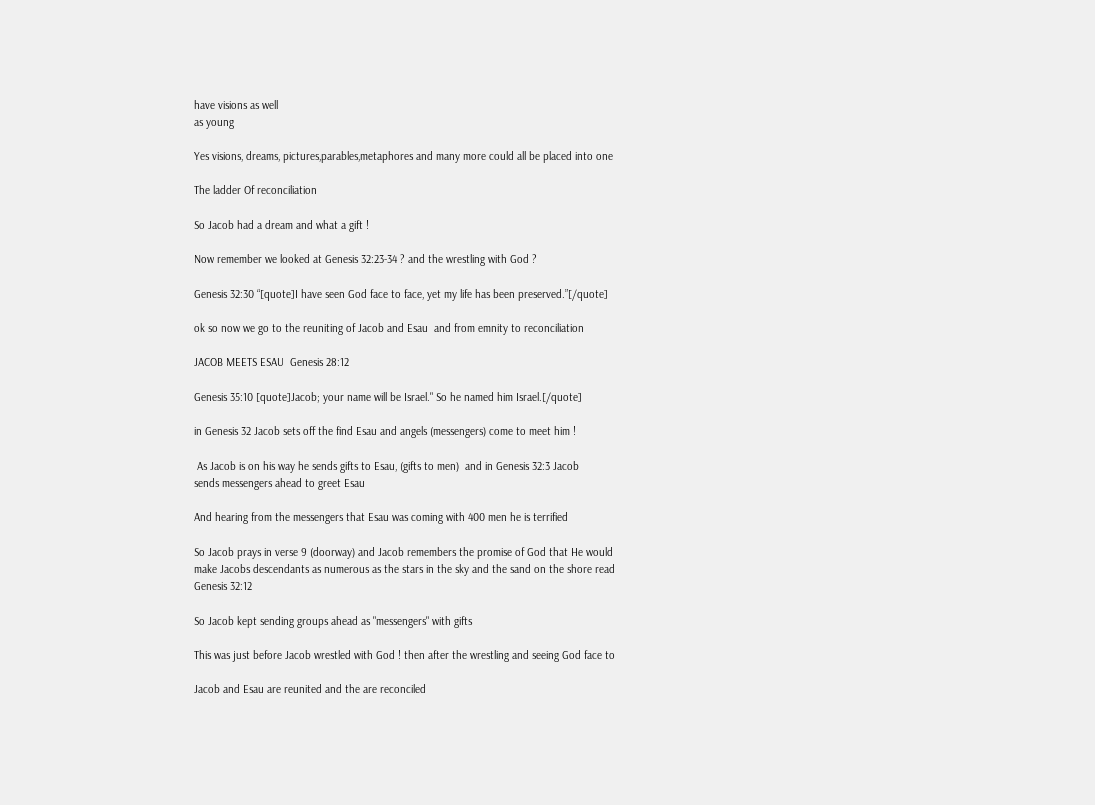have visions as well
as young

Yes visions, dreams, pictures,parables,metaphores and many more could all be placed into one

The ladder Of reconciliation

So Jacob had a dream and what a gift !

Now remember we looked at Genesis 32:23-34 ? and the wrestling with God ?

Genesis 32:30 “[quote]I have seen God face to face, yet my life has been preserved.”[/quote]

ok so now we go to the reuniting of Jacob and Esau  and from emnity to reconciliation

JACOB MEETS ESAU  Genesis 28:12

Genesis 35:10 [quote]Jacob; your name will be Israel." So he named him Israel.[/quote]

in Genesis 32 Jacob sets off the find Esau and angels (messengers) come to meet him !

 As Jacob is on his way he sends gifts to Esau, (gifts to men)  and in Genesis 32:3 Jacob
sends messengers ahead to greet Esau

And hearing from the messengers that Esau was coming with 400 men he is terrified

So Jacob prays in verse 9 (doorway) and Jacob remembers the promise of God that He would
make Jacobs descendants as numerous as the stars in the sky and the sand on the shore read
Genesis 32:12

So Jacob kept sending groups ahead as "messengers" with gifts

This was just before Jacob wrestled with God ! then after the wrestling and seeing God face to

Jacob and Esau are reunited and the are reconciled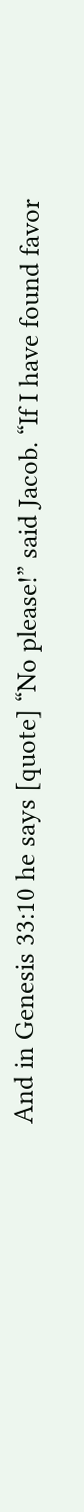And in Genesis 33:10 he says [quote] “No please!” said Jacob. “If I have found favor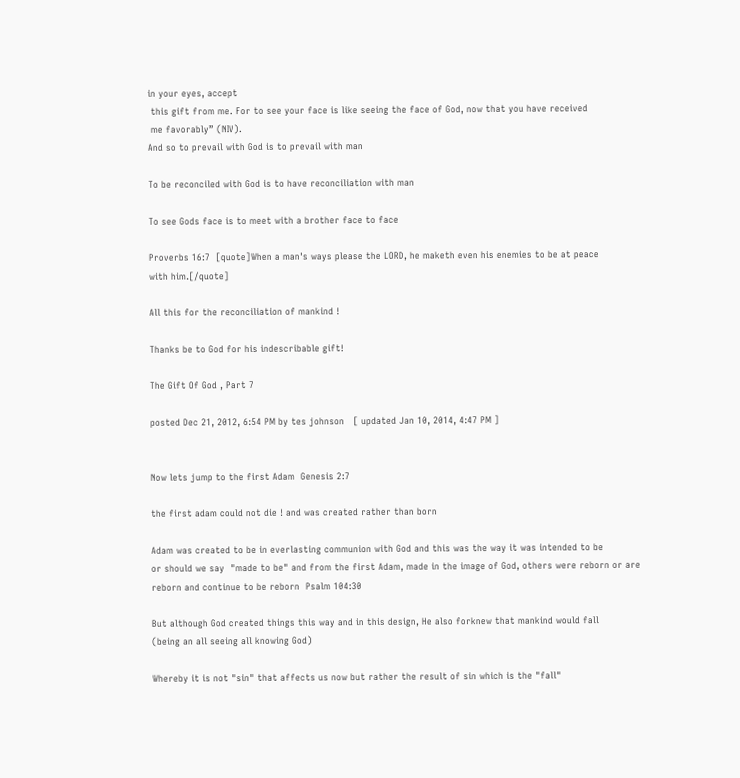in your eyes, accept
 this gift from me. For to see your face is like seeing the face of God, now that you have received
 me favorably” (NIV).
And so to prevail with God is to prevail with man

To be reconciled with God is to have reconciliation with man

To see Gods face is to meet with a brother face to face

Proverbs 16:7  [quote]When a man's ways please the LORD, he maketh even his enemies to be at peace
with him.[/quote]

All this for the reconciliation of mankind !

Thanks be to God for his indescribable gift!

The Gift Of God , Part 7

posted Dec 21, 2012, 6:54 PM by tes johnson   [ updated Jan 10, 2014, 4:47 PM ]


Now lets jump to the first Adam  Genesis 2:7

the first adam could not die ! and was created rather than born

Adam was created to be in everlasting communion with God and this was the way it was intended to be
or should we say  "made to be" and from the first Adam, made in the image of God, others were reborn or are reborn and continue to be reborn  Psalm 104:30

But although God created things this way and in this design, He also forknew that mankind would fall
(being an all seeing all knowing God)

Whereby it is not "sin" that affects us now but rather the result of sin which is the "fall"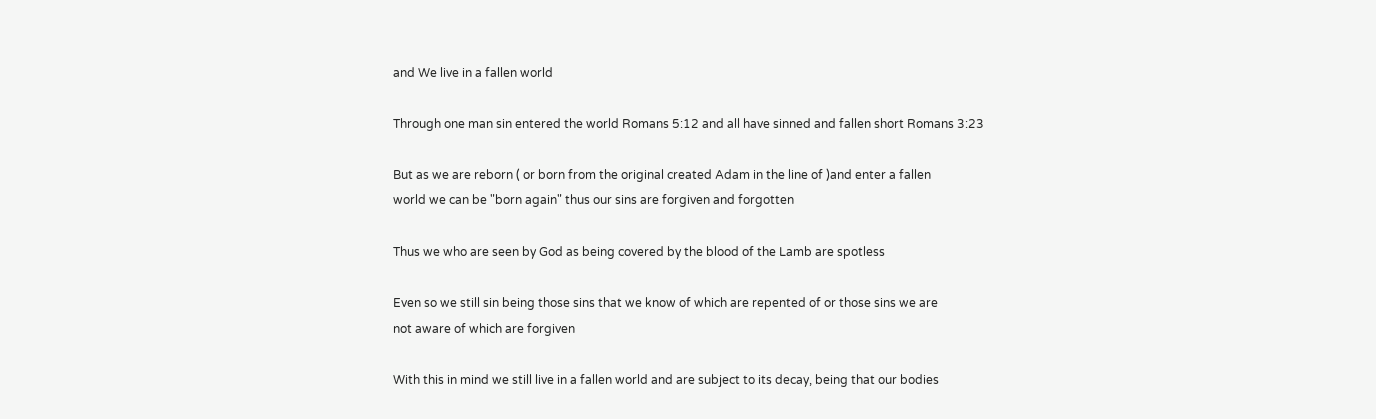and We live in a fallen world

Through one man sin entered the world Romans 5:12 and all have sinned and fallen short Romans 3:23

But as we are reborn ( or born from the original created Adam in the line of )and enter a fallen
world we can be "born again" thus our sins are forgiven and forgotten

Thus we who are seen by God as being covered by the blood of the Lamb are spotless

Even so we still sin being those sins that we know of which are repented of or those sins we are
not aware of which are forgiven

With this in mind we still live in a fallen world and are subject to its decay, being that our bodies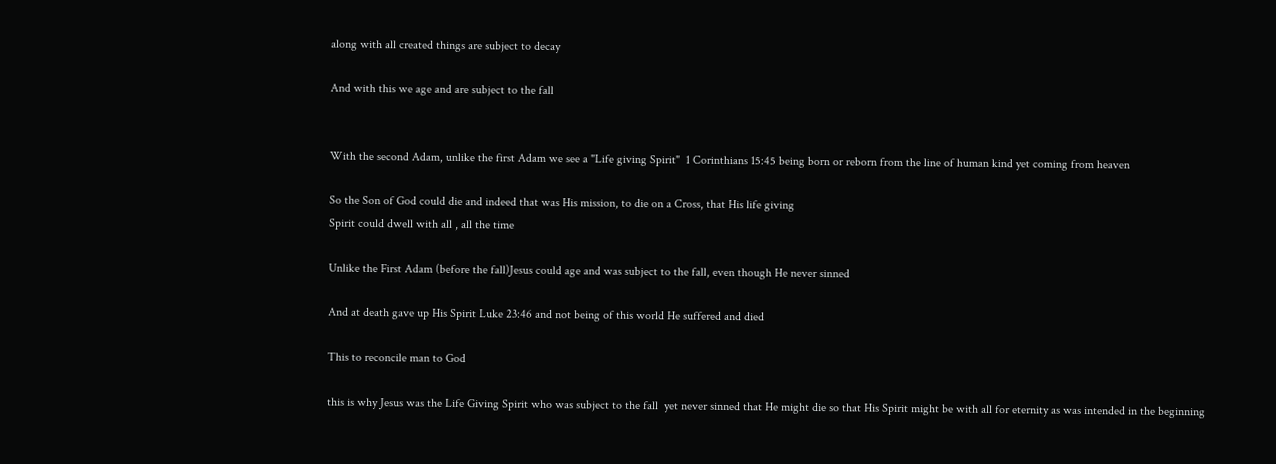along with all created things are subject to decay

And with this we age and are subject to the fall


With the second Adam, unlike the first Adam we see a "Life giving Spirit"  1 Corinthians 15:45 being born or reborn from the line of human kind yet coming from heaven

So the Son of God could die and indeed that was His mission, to die on a Cross, that His life giving
Spirit could dwell with all , all the time

Unlike the First Adam (before the fall)Jesus could age and was subject to the fall, even though He never sinned

And at death gave up His Spirit Luke 23:46 and not being of this world He suffered and died

This to reconcile man to God

this is why Jesus was the Life Giving Spirit who was subject to the fall  yet never sinned that He might die so that His Spirit might be with all for eternity as was intended in the beginning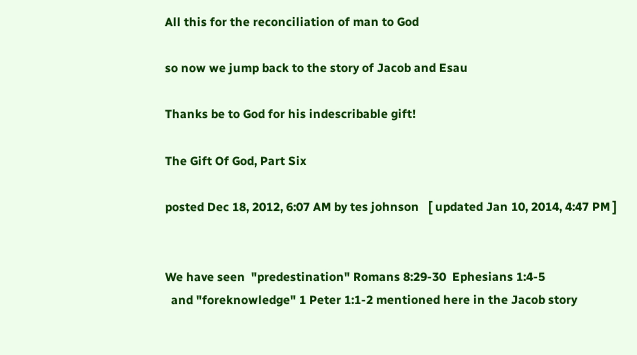All this for the reconciliation of man to God

so now we jump back to the story of Jacob and Esau

Thanks be to God for his indescribable gift!

The Gift Of God, Part Six

posted Dec 18, 2012, 6:07 AM by tes johnson   [ updated Jan 10, 2014, 4:47 PM ]


We have seen  "predestination" Romans 8:29-30  Ephesians 1:4-5
  and "foreknowledge" 1 Peter 1:1-2 mentioned here in the Jacob story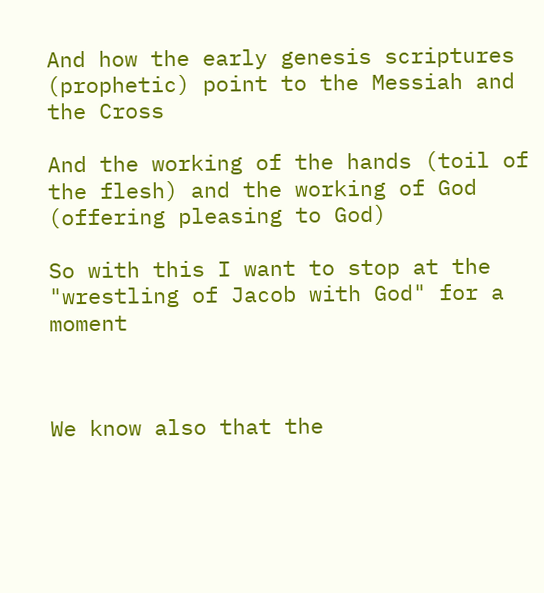And how the early genesis scriptures (prophetic) point to the Messiah and the Cross

And the working of the hands (toil of the flesh) and the working of God (offering pleasing to God)

So with this I want to stop at the "wrestling of Jacob with God" for a moment



We know also that the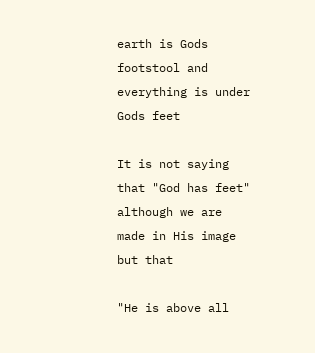earth is Gods footstool and everything is under Gods feet

It is not saying that "God has feet" although we are made in His image but that

"He is above all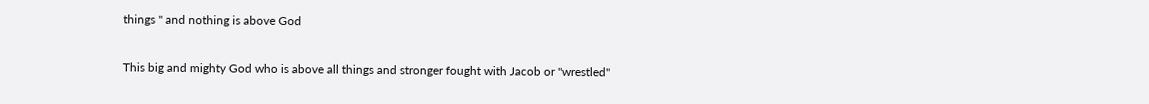things " and nothing is above God

This big and mighty God who is above all things and stronger fought with Jacob or "wrestled"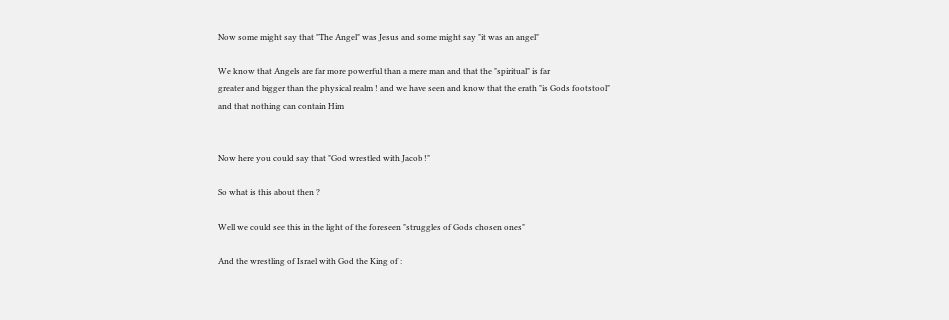Now some might say that "The Angel" was Jesus and some might say "it was an angel"

We know that Angels are far more powerful than a mere man and that the "spiritual" is far
greater and bigger than the physical realm ! and we have seen and know that the erath "is Gods footstool"
and that nothing can contain Him


Now here you could say that "God wrestled with Jacob !"

So what is this about then ?

Well we could see this in the light of the foreseen "struggles of Gods chosen ones"

And the wrestling of Israel with God the King of :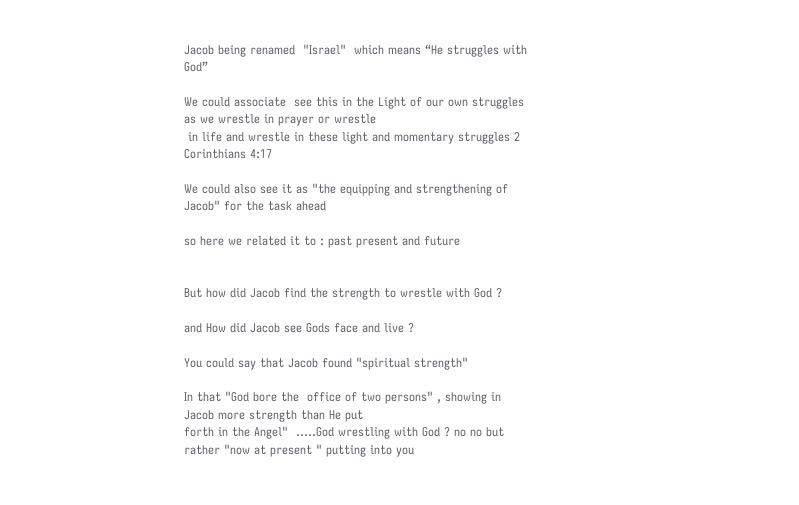Jacob being renamed  "Israel"  which means “He struggles with God”

We could associate  see this in the Light of our own struggles as we wrestle in prayer or wrestle
 in life and wrestle in these light and momentary struggles 2 Corinthians 4:17

We could also see it as "the equipping and strengthening of Jacob" for the task ahead

so here we related it to : past present and future


But how did Jacob find the strength to wrestle with God ?

and How did Jacob see Gods face and live ?

You could say that Jacob found "spiritual strength"

In that "God bore the  office of two persons" , showing in Jacob more strength than He put
forth in the Angel"  .....God wrestling with God ? no no but rather "now at present " putting into you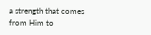a strength that comes from Him to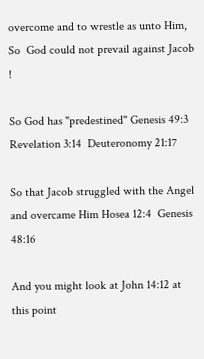overcome and to wrestle as unto Him, So  God could not prevail against Jacob !

So God has "predestined" Genesis 49:3  Revelation 3:14  Deuteronomy 21:17

So that Jacob struggled with the Angel and overcame Him Hosea 12:4  Genesis 48:16

And you might look at John 14:12 at this point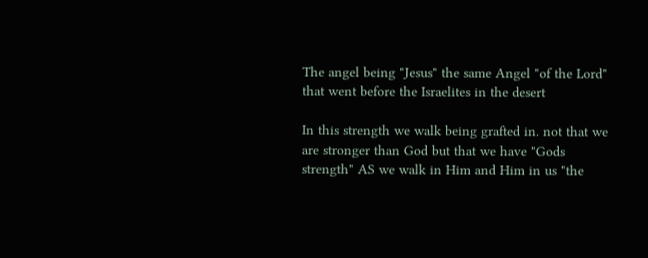The angel being "Jesus" the same Angel "of the Lord" that went before the Israelites in the desert

In this strength we walk being grafted in. not that we are stronger than God but that we have "Gods
strength" AS we walk in Him and Him in us "the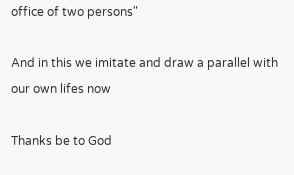office of two persons"

And in this we imitate and draw a parallel with our own lifes now

Thanks be to God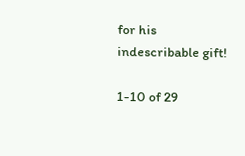for his indescribable gift!

1-10 of 29